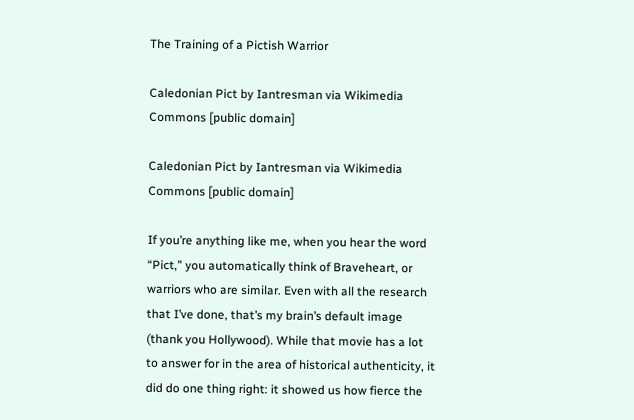The Training of a Pictish Warrior

Caledonian Pict by Iantresman via Wikimedia Commons [public domain]

Caledonian Pict by Iantresman via Wikimedia Commons [public domain]

If you’re anything like me, when you hear the word “Pict,” you automatically think of Braveheart, or warriors who are similar. Even with all the research that I’ve done, that’s my brain’s default image (thank you Hollywood). While that movie has a lot to answer for in the area of historical authenticity, it did do one thing right: it showed us how fierce the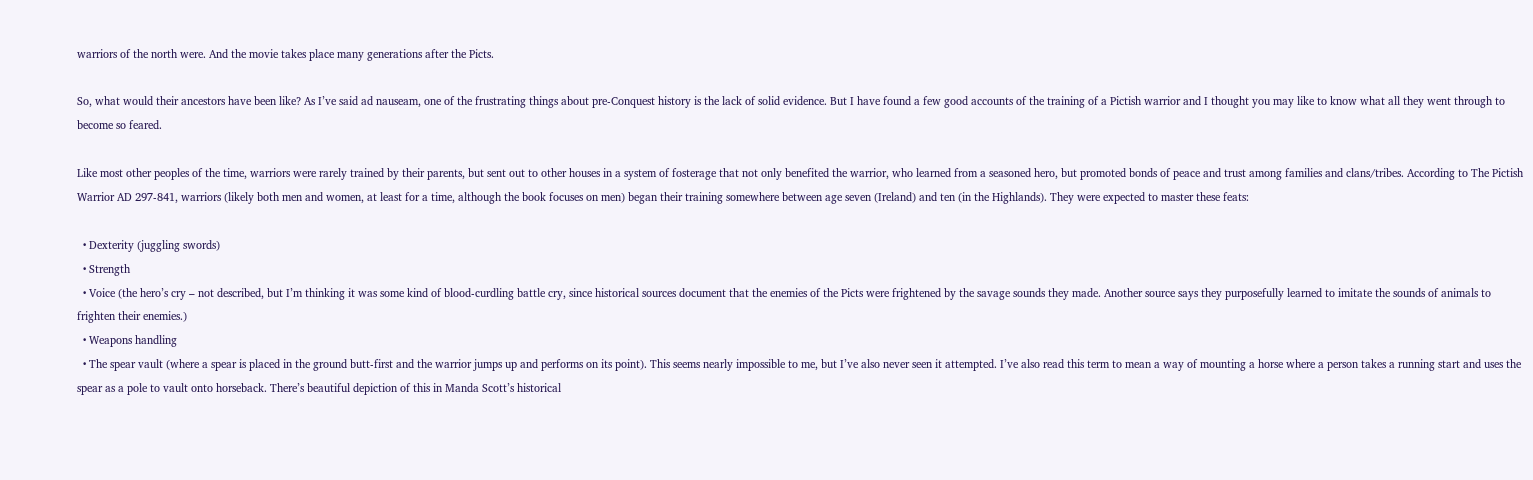warriors of the north were. And the movie takes place many generations after the Picts.

So, what would their ancestors have been like? As I’ve said ad nauseam, one of the frustrating things about pre-Conquest history is the lack of solid evidence. But I have found a few good accounts of the training of a Pictish warrior and I thought you may like to know what all they went through to become so feared.

Like most other peoples of the time, warriors were rarely trained by their parents, but sent out to other houses in a system of fosterage that not only benefited the warrior, who learned from a seasoned hero, but promoted bonds of peace and trust among families and clans/tribes. According to The Pictish Warrior AD 297-841, warriors (likely both men and women, at least for a time, although the book focuses on men) began their training somewhere between age seven (Ireland) and ten (in the Highlands). They were expected to master these feats:

  • Dexterity (juggling swords)
  • Strength
  • Voice (the hero’s cry – not described, but I’m thinking it was some kind of blood-curdling battle cry, since historical sources document that the enemies of the Picts were frightened by the savage sounds they made. Another source says they purposefully learned to imitate the sounds of animals to frighten their enemies.)
  • Weapons handling
  • The spear vault (where a spear is placed in the ground butt-first and the warrior jumps up and performs on its point). This seems nearly impossible to me, but I’ve also never seen it attempted. I’ve also read this term to mean a way of mounting a horse where a person takes a running start and uses the spear as a pole to vault onto horseback. There’s beautiful depiction of this in Manda Scott’s historical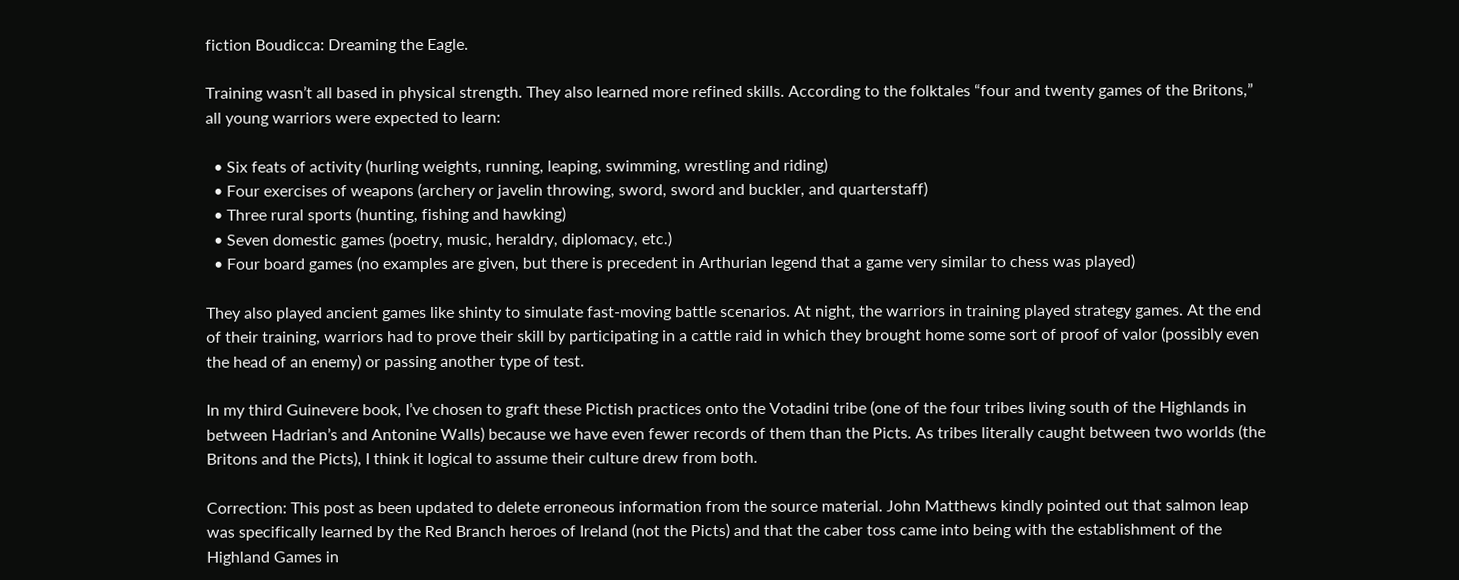fiction Boudicca: Dreaming the Eagle.

Training wasn’t all based in physical strength. They also learned more refined skills. According to the folktales “four and twenty games of the Britons,” all young warriors were expected to learn:

  • Six feats of activity (hurling weights, running, leaping, swimming, wrestling and riding)
  • Four exercises of weapons (archery or javelin throwing, sword, sword and buckler, and quarterstaff)
  • Three rural sports (hunting, fishing and hawking)
  • Seven domestic games (poetry, music, heraldry, diplomacy, etc.)
  • Four board games (no examples are given, but there is precedent in Arthurian legend that a game very similar to chess was played)

They also played ancient games like shinty to simulate fast-moving battle scenarios. At night, the warriors in training played strategy games. At the end of their training, warriors had to prove their skill by participating in a cattle raid in which they brought home some sort of proof of valor (possibly even the head of an enemy) or passing another type of test.

In my third Guinevere book, I’ve chosen to graft these Pictish practices onto the Votadini tribe (one of the four tribes living south of the Highlands in between Hadrian’s and Antonine Walls) because we have even fewer records of them than the Picts. As tribes literally caught between two worlds (the Britons and the Picts), I think it logical to assume their culture drew from both.

Correction: This post as been updated to delete erroneous information from the source material. John Matthews kindly pointed out that salmon leap was specifically learned by the Red Branch heroes of Ireland (not the Picts) and that the caber toss came into being with the establishment of the Highland Games in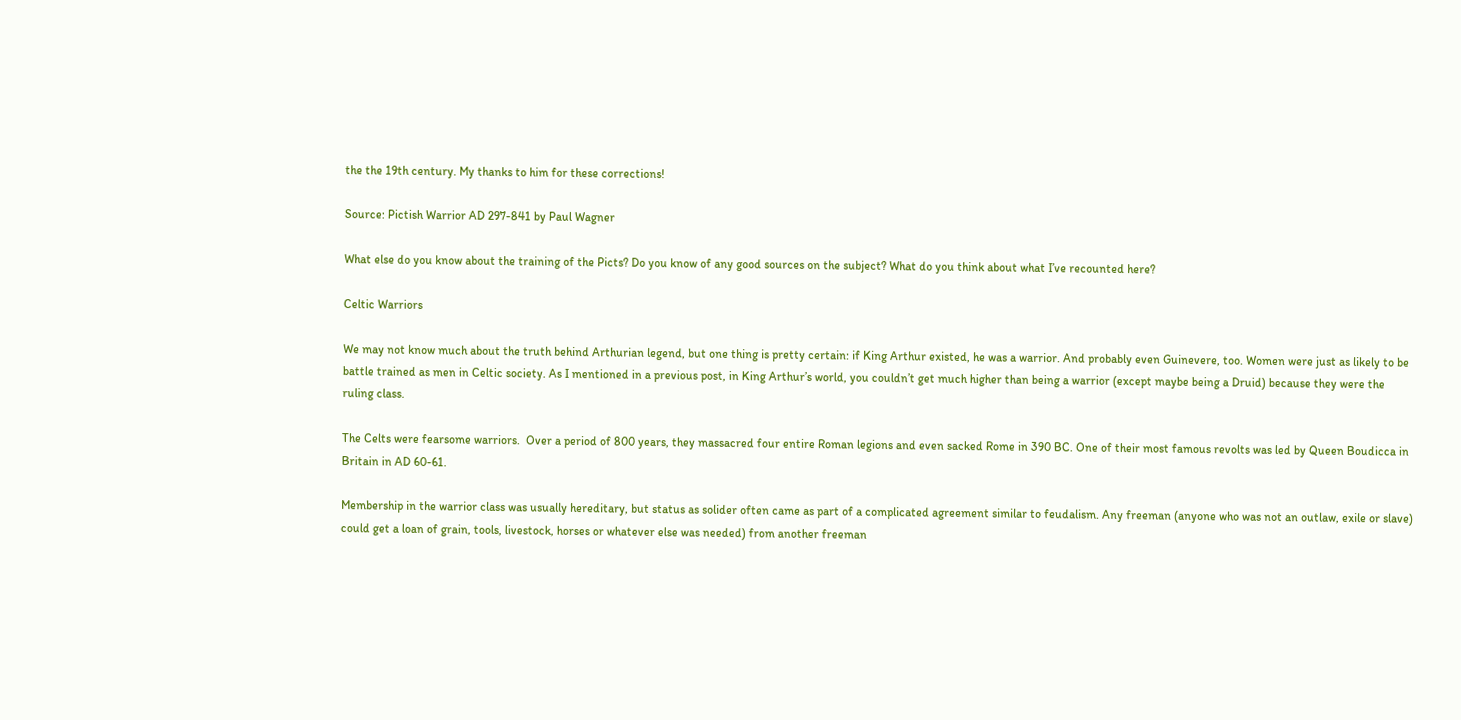the the 19th century. My thanks to him for these corrections!

Source: Pictish Warrior AD 297-841 by Paul Wagner

What else do you know about the training of the Picts? Do you know of any good sources on the subject? What do you think about what I’ve recounted here?

Celtic Warriors

We may not know much about the truth behind Arthurian legend, but one thing is pretty certain: if King Arthur existed, he was a warrior. And probably even Guinevere, too. Women were just as likely to be battle trained as men in Celtic society. As I mentioned in a previous post, in King Arthur’s world, you couldn’t get much higher than being a warrior (except maybe being a Druid) because they were the ruling class.

The Celts were fearsome warriors.  Over a period of 800 years, they massacred four entire Roman legions and even sacked Rome in 390 BC. One of their most famous revolts was led by Queen Boudicca in Britain in AD 60-61.

Membership in the warrior class was usually hereditary, but status as solider often came as part of a complicated agreement similar to feudalism. Any freeman (anyone who was not an outlaw, exile or slave) could get a loan of grain, tools, livestock, horses or whatever else was needed) from another freeman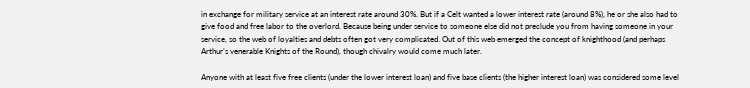in exchange for military service at an interest rate around 30%. But if a Celt wanted a lower interest rate (around 8%), he or she also had to give food and free labor to the overlord. Because being under service to someone else did not preclude you from having someone in your service, so the web of loyalties and debts often got very complicated. Out of this web emerged the concept of knighthood (and perhaps Arthur’s venerable Knights of the Round), though chivalry would come much later.

Anyone with at least five free clients (under the lower interest loan) and five base clients (the higher interest loan) was considered some level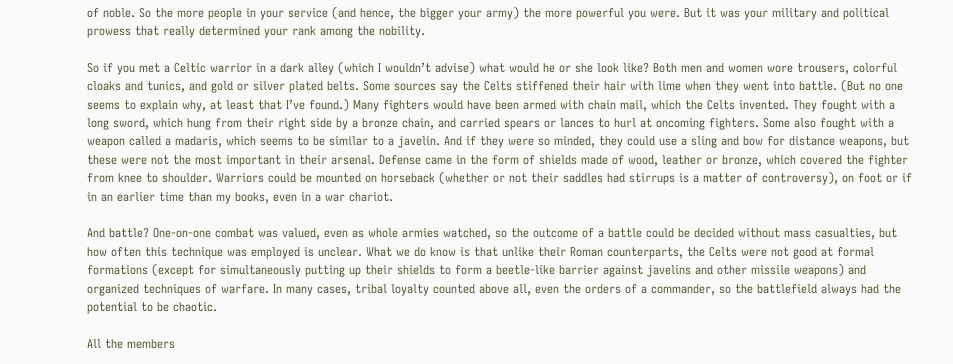of noble. So the more people in your service (and hence, the bigger your army) the more powerful you were. But it was your military and political prowess that really determined your rank among the nobility.

So if you met a Celtic warrior in a dark alley (which I wouldn’t advise) what would he or she look like? Both men and women wore trousers, colorful cloaks and tunics, and gold or silver plated belts. Some sources say the Celts stiffened their hair with lime when they went into battle. (But no one seems to explain why, at least that I’ve found.) Many fighters would have been armed with chain mail, which the Celts invented. They fought with a long sword, which hung from their right side by a bronze chain, and carried spears or lances to hurl at oncoming fighters. Some also fought with a weapon called a madaris, which seems to be similar to a javelin. And if they were so minded, they could use a sling and bow for distance weapons, but these were not the most important in their arsenal. Defense came in the form of shields made of wood, leather or bronze, which covered the fighter from knee to shoulder. Warriors could be mounted on horseback (whether or not their saddles had stirrups is a matter of controversy), on foot or if in an earlier time than my books, even in a war chariot.

And battle? One-on-one combat was valued, even as whole armies watched, so the outcome of a battle could be decided without mass casualties, but how often this technique was employed is unclear. What we do know is that unlike their Roman counterparts, the Celts were not good at formal formations (except for simultaneously putting up their shields to form a beetle-like barrier against javelins and other missile weapons) and organized techniques of warfare. In many cases, tribal loyalty counted above all, even the orders of a commander, so the battlefield always had the potential to be chaotic.

All the members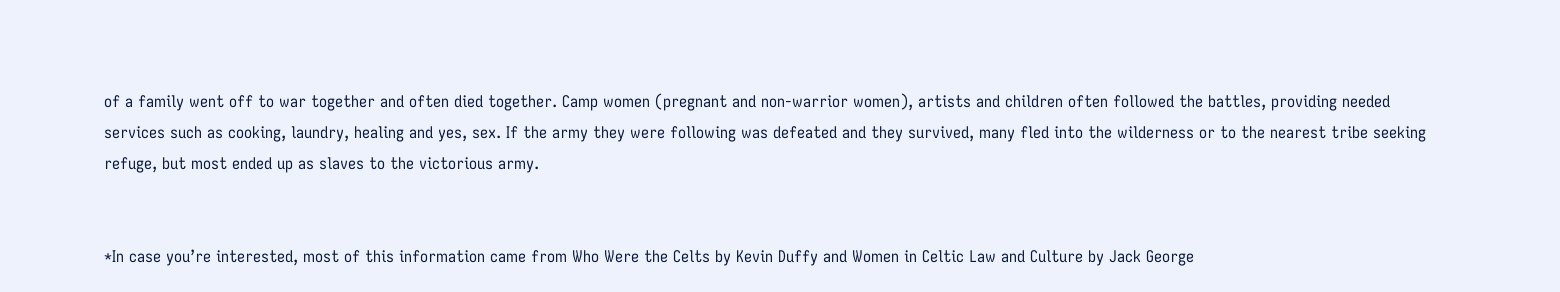of a family went off to war together and often died together. Camp women (pregnant and non-warrior women), artists and children often followed the battles, providing needed services such as cooking, laundry, healing and yes, sex. If the army they were following was defeated and they survived, many fled into the wilderness or to the nearest tribe seeking refuge, but most ended up as slaves to the victorious army.


*In case you’re interested, most of this information came from Who Were the Celts by Kevin Duffy and Women in Celtic Law and Culture by Jack George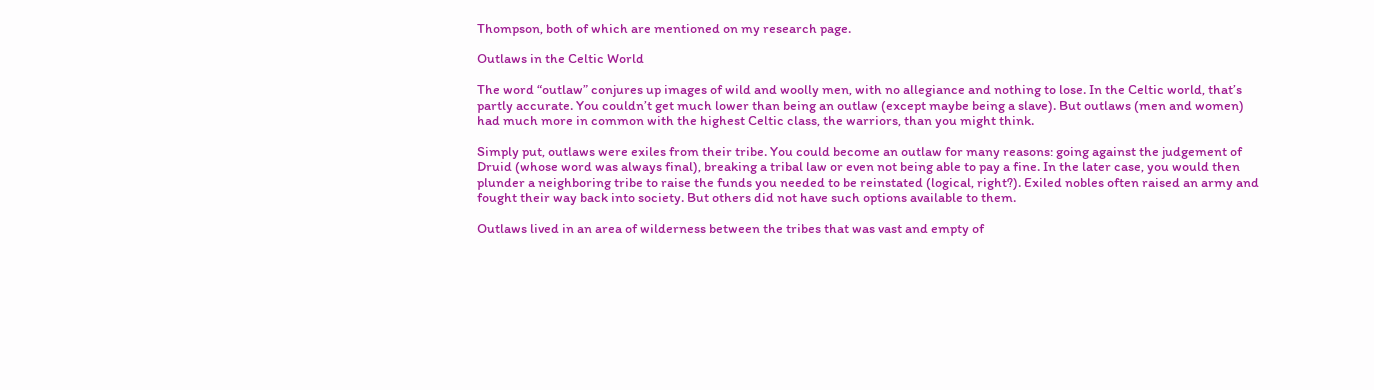Thompson, both of which are mentioned on my research page.

Outlaws in the Celtic World

The word “outlaw” conjures up images of wild and woolly men, with no allegiance and nothing to lose. In the Celtic world, that’s partly accurate. You couldn’t get much lower than being an outlaw (except maybe being a slave). But outlaws (men and women) had much more in common with the highest Celtic class, the warriors, than you might think.

Simply put, outlaws were exiles from their tribe. You could become an outlaw for many reasons: going against the judgement of Druid (whose word was always final), breaking a tribal law or even not being able to pay a fine. In the later case, you would then plunder a neighboring tribe to raise the funds you needed to be reinstated (logical, right?). Exiled nobles often raised an army and fought their way back into society. But others did not have such options available to them.

Outlaws lived in an area of wilderness between the tribes that was vast and empty of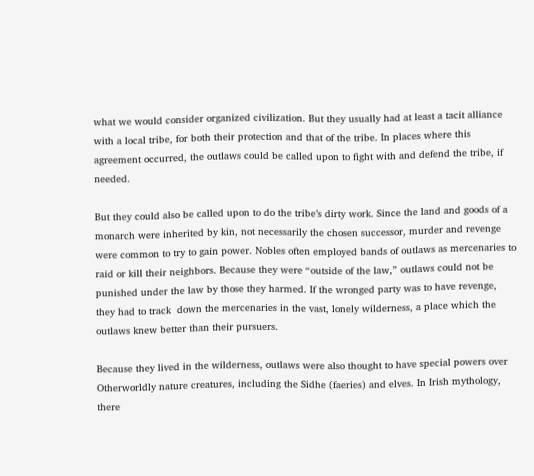what we would consider organized civilization. But they usually had at least a tacit alliance with a local tribe, for both their protection and that of the tribe. In places where this agreement occurred, the outlaws could be called upon to fight with and defend the tribe, if needed.

But they could also be called upon to do the tribe’s dirty work. Since the land and goods of a monarch were inherited by kin, not necessarily the chosen successor, murder and revenge were common to try to gain power. Nobles often employed bands of outlaws as mercenaries to raid or kill their neighbors. Because they were “outside of the law,” outlaws could not be punished under the law by those they harmed. If the wronged party was to have revenge, they had to track  down the mercenaries in the vast, lonely wilderness, a place which the outlaws knew better than their pursuers.

Because they lived in the wilderness, outlaws were also thought to have special powers over Otherworldly nature creatures, including the Sidhe (faeries) and elves. In Irish mythology, there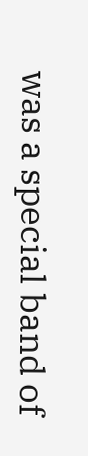was a special band of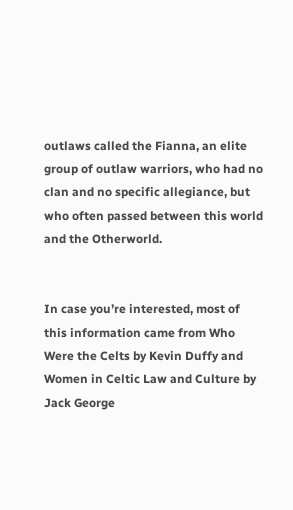outlaws called the Fianna, an elite group of outlaw warriors, who had no clan and no specific allegiance, but who often passed between this world and the Otherworld.


In case you’re interested, most of this information came from Who Were the Celts by Kevin Duffy and Women in Celtic Law and Culture by Jack George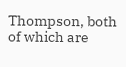Thompson, both of which are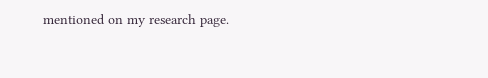mentioned on my research page.